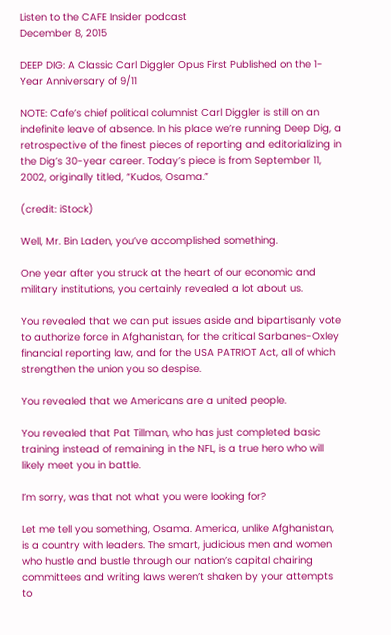Listen to the CAFE Insider podcast
December 8, 2015

DEEP DIG: A Classic Carl Diggler Opus First Published on the 1-Year Anniversary of 9/11

NOTE: Cafe’s chief political columnist Carl Diggler is still on an indefinite leave of absence. In his place we’re running Deep Dig, a retrospective of the finest pieces of reporting and editorializing in the Dig’s 30-year career. Today’s piece is from September 11, 2002, originally titled, “Kudos, Osama.”

(credit: iStock)

Well, Mr. Bin Laden, you’ve accomplished something.

One year after you struck at the heart of our economic and military institutions, you certainly revealed a lot about us.

You revealed that we can put issues aside and bipartisanly vote to authorize force in Afghanistan, for the critical Sarbanes-Oxley financial reporting law, and for the USA PATRIOT Act, all of which strengthen the union you so despise.

You revealed that we Americans are a united people.

You revealed that Pat Tillman, who has just completed basic training instead of remaining in the NFL, is a true hero who will likely meet you in battle.

I’m sorry, was that not what you were looking for?

Let me tell you something, Osama. America, unlike Afghanistan, is a country with leaders. The smart, judicious men and women who hustle and bustle through our nation’s capital chairing committees and writing laws weren’t shaken by your attempts to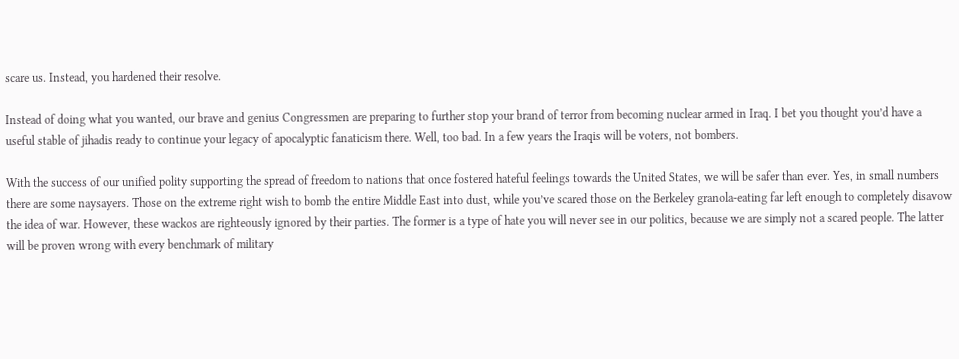scare us. Instead, you hardened their resolve.

Instead of doing what you wanted, our brave and genius Congressmen are preparing to further stop your brand of terror from becoming nuclear armed in Iraq. I bet you thought you’d have a useful stable of jihadis ready to continue your legacy of apocalyptic fanaticism there. Well, too bad. In a few years the Iraqis will be voters, not bombers.

With the success of our unified polity supporting the spread of freedom to nations that once fostered hateful feelings towards the United States, we will be safer than ever. Yes, in small numbers there are some naysayers. Those on the extreme right wish to bomb the entire Middle East into dust, while you’ve scared those on the Berkeley granola-eating far left enough to completely disavow the idea of war. However, these wackos are righteously ignored by their parties. The former is a type of hate you will never see in our politics, because we are simply not a scared people. The latter will be proven wrong with every benchmark of military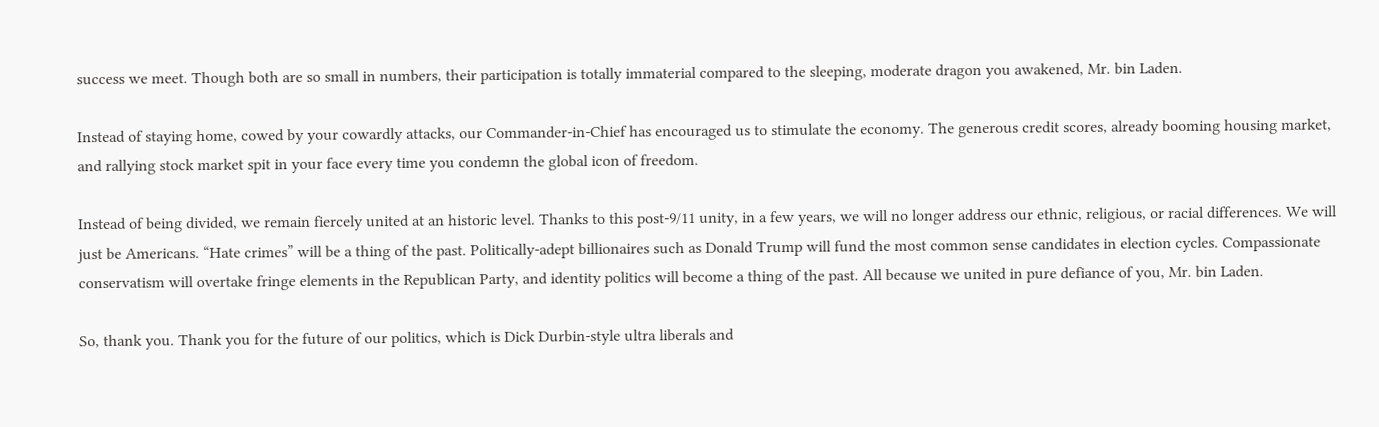success we meet. Though both are so small in numbers, their participation is totally immaterial compared to the sleeping, moderate dragon you awakened, Mr. bin Laden.

Instead of staying home, cowed by your cowardly attacks, our Commander-in-Chief has encouraged us to stimulate the economy. The generous credit scores, already booming housing market, and rallying stock market spit in your face every time you condemn the global icon of freedom.

Instead of being divided, we remain fiercely united at an historic level. Thanks to this post-9/11 unity, in a few years, we will no longer address our ethnic, religious, or racial differences. We will just be Americans. “Hate crimes” will be a thing of the past. Politically-adept billionaires such as Donald Trump will fund the most common sense candidates in election cycles. Compassionate conservatism will overtake fringe elements in the Republican Party, and identity politics will become a thing of the past. All because we united in pure defiance of you, Mr. bin Laden.

So, thank you. Thank you for the future of our politics, which is Dick Durbin-style ultra liberals and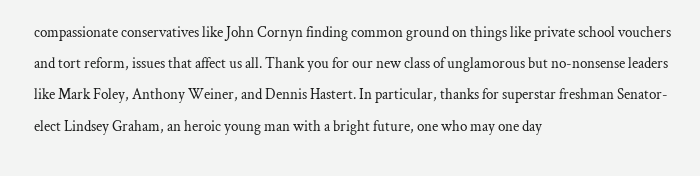compassionate conservatives like John Cornyn finding common ground on things like private school vouchers and tort reform, issues that affect us all. Thank you for our new class of unglamorous but no-nonsense leaders like Mark Foley, Anthony Weiner, and Dennis Hastert. In particular, thanks for superstar freshman Senator-elect Lindsey Graham, an heroic young man with a bright future, one who may one day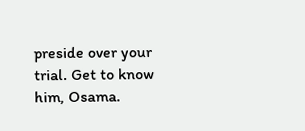preside over your trial. Get to know him, Osama.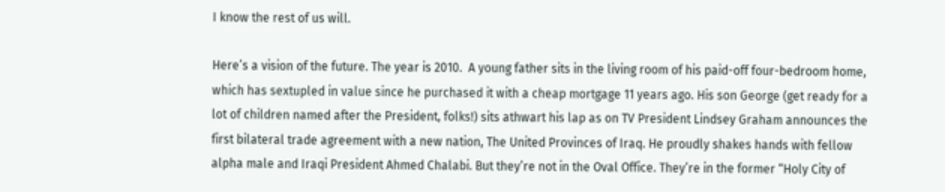I know the rest of us will.

Here’s a vision of the future. The year is 2010.  A young father sits in the living room of his paid-off four-bedroom home, which has sextupled in value since he purchased it with a cheap mortgage 11 years ago. His son George (get ready for a lot of children named after the President, folks!) sits athwart his lap as on TV President Lindsey Graham announces the first bilateral trade agreement with a new nation, The United Provinces of Iraq. He proudly shakes hands with fellow alpha male and Iraqi President Ahmed Chalabi. But they’re not in the Oval Office. They’re in the former “Holy City of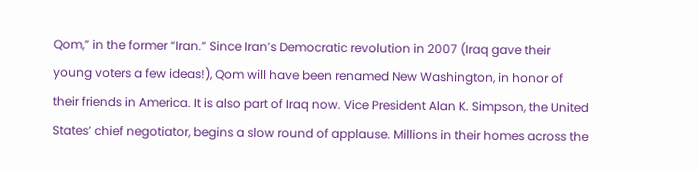Qom,” in the former “Iran.” Since Iran’s Democratic revolution in 2007 (Iraq gave their young voters a few ideas!), Qom will have been renamed New Washington, in honor of their friends in America. It is also part of Iraq now. Vice President Alan K. Simpson, the United States’ chief negotiator, begins a slow round of applause. Millions in their homes across the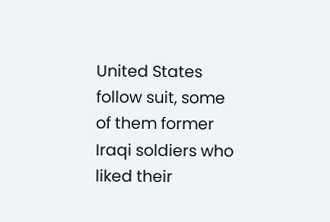United States follow suit, some of them former Iraqi soldiers who liked their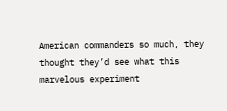American commanders so much, they thought they’d see what this marvelous experiment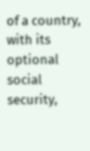of a country, with its optional social security,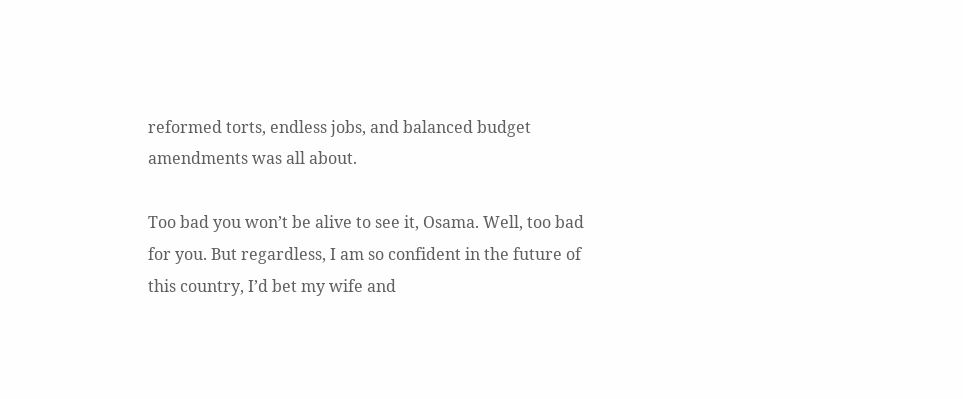reformed torts, endless jobs, and balanced budget amendments was all about.

Too bad you won’t be alive to see it, Osama. Well, too bad for you. But regardless, I am so confident in the future of this country, I’d bet my wife and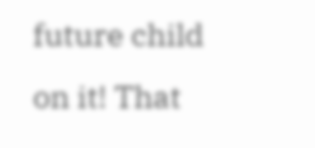future child on it! That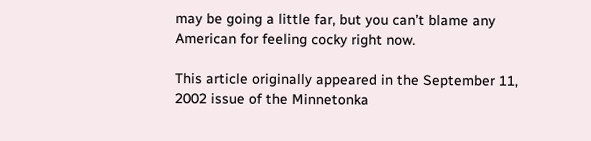may be going a little far, but you can’t blame any American for feeling cocky right now.

This article originally appeared in the September 11, 2002 issue of the Minnetonka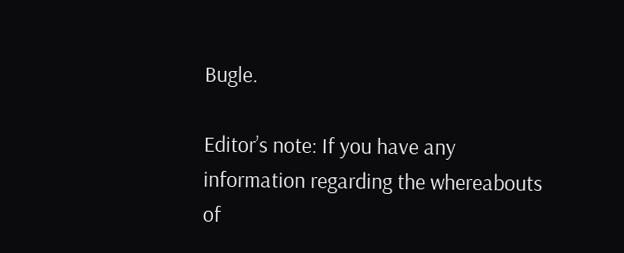Bugle.

Editor’s note: If you have any information regarding the whereabouts of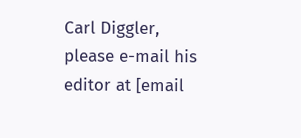Carl Diggler, please e-mail his editor at [email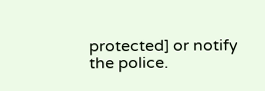protected] or notify the police.